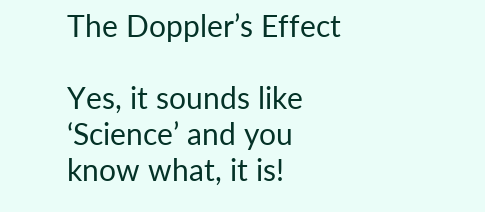The Doppler’s Effect

Yes, it sounds like ‘Science’ and you know what, it is!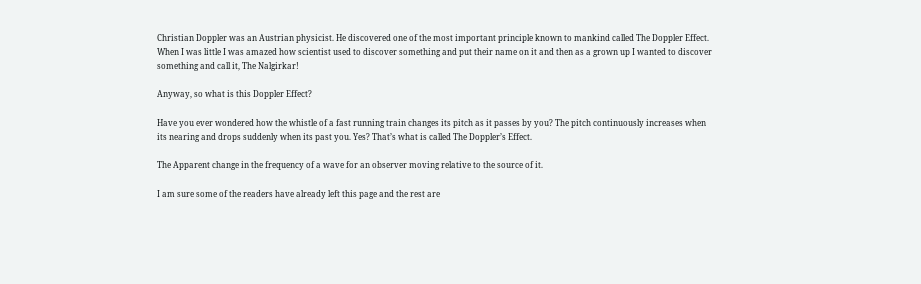Christian Doppler was an Austrian physicist. He discovered one of the most important principle known to mankind called The Doppler Effect. When I was little I was amazed how scientist used to discover something and put their name on it and then as a grown up I wanted to discover something and call it, The Nalgirkar!

Anyway, so what is this Doppler Effect?

Have you ever wondered how the whistle of a fast running train changes its pitch as it passes by you? The pitch continuously increases when its nearing and drops suddenly when its past you. Yes? That’s what is called The Doppler’s Effect.

The Apparent change in the frequency of a wave for an observer moving relative to the source of it.

I am sure some of the readers have already left this page and the rest are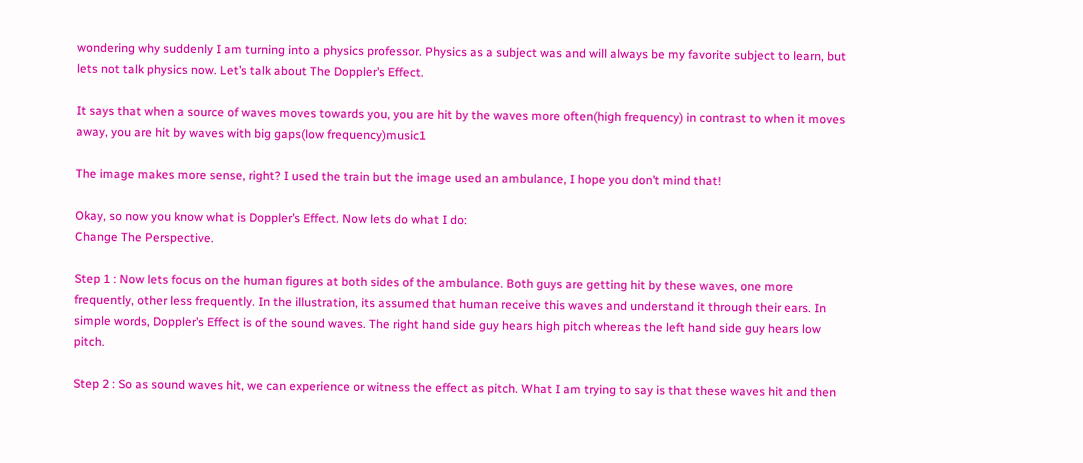wondering why suddenly I am turning into a physics professor. Physics as a subject was and will always be my favorite subject to learn, but lets not talk physics now. Let’s talk about The Doppler’s Effect.

It says that when a source of waves moves towards you, you are hit by the waves more often(high frequency) in contrast to when it moves away, you are hit by waves with big gaps(low frequency)music1

The image makes more sense, right? I used the train but the image used an ambulance, I hope you don’t mind that!

Okay, so now you know what is Doppler’s Effect. Now lets do what I do:
Change The Perspective.

Step 1 : Now lets focus on the human figures at both sides of the ambulance. Both guys are getting hit by these waves, one more frequently, other less frequently. In the illustration, its assumed that human receive this waves and understand it through their ears. In simple words, Doppler’s Effect is of the sound waves. The right hand side guy hears high pitch whereas the left hand side guy hears low pitch.

Step 2 : So as sound waves hit, we can experience or witness the effect as pitch. What I am trying to say is that these waves hit and then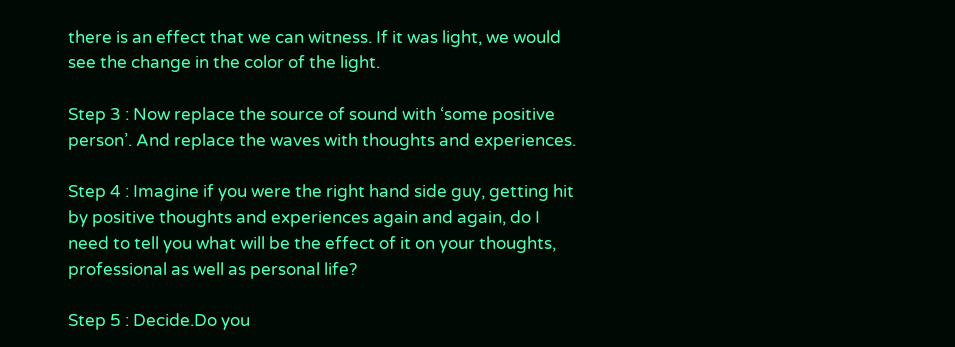there is an effect that we can witness. If it was light, we would see the change in the color of the light.

Step 3 : Now replace the source of sound with ‘some positive person’. And replace the waves with thoughts and experiences.

Step 4 : Imagine if you were the right hand side guy, getting hit by positive thoughts and experiences again and again, do I need to tell you what will be the effect of it on your thoughts, professional as well as personal life?

Step 5 : Decide.Do you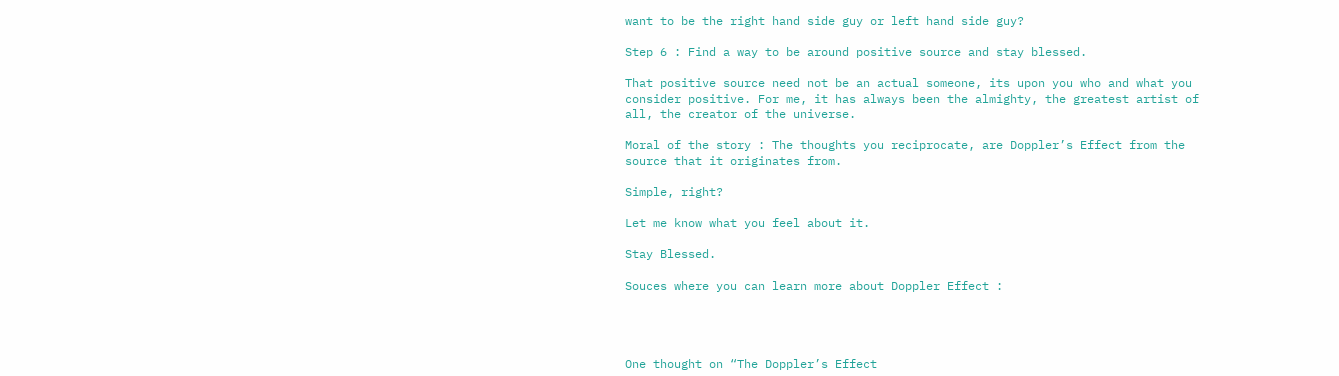want to be the right hand side guy or left hand side guy?

Step 6 : Find a way to be around positive source and stay blessed.

That positive source need not be an actual someone, its upon you who and what you consider positive. For me, it has always been the almighty, the greatest artist of all, the creator of the universe.

Moral of the story : The thoughts you reciprocate, are Doppler’s Effect from the source that it originates from.

Simple, right?

Let me know what you feel about it.

Stay Blessed.

Souces where you can learn more about Doppler Effect :




One thought on “The Doppler’s Effect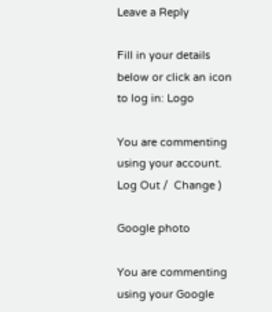Leave a Reply

Fill in your details below or click an icon to log in: Logo

You are commenting using your account. Log Out /  Change )

Google photo

You are commenting using your Google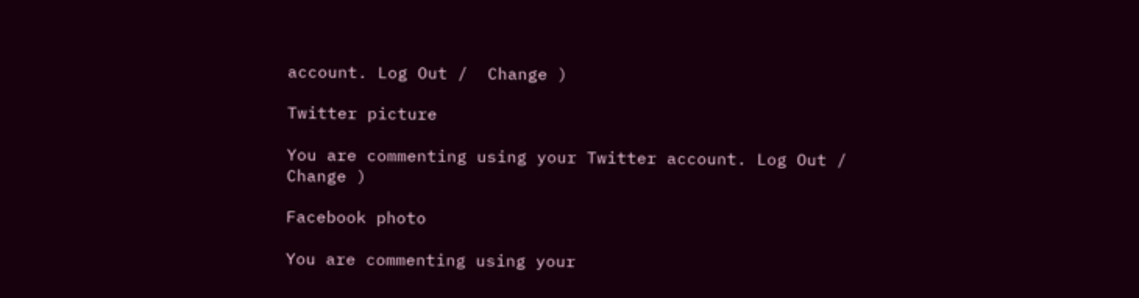account. Log Out /  Change )

Twitter picture

You are commenting using your Twitter account. Log Out /  Change )

Facebook photo

You are commenting using your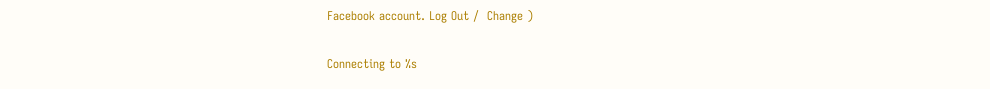Facebook account. Log Out /  Change )

Connecting to %s